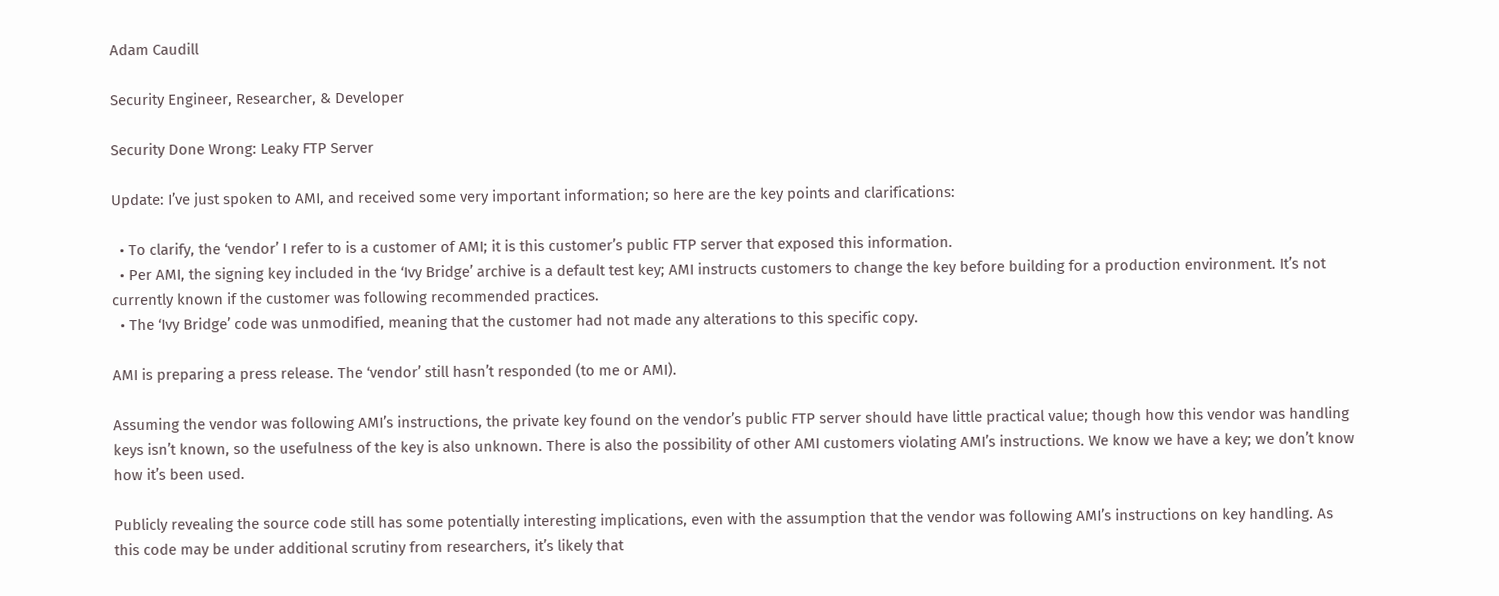Adam Caudill

Security Engineer, Researcher, & Developer

Security Done Wrong: Leaky FTP Server

Update: I’ve just spoken to AMI, and received some very important information; so here are the key points and clarifications:

  • To clarify, the ‘vendor’ I refer to is a customer of AMI; it is this customer’s public FTP server that exposed this information.
  • Per AMI, the signing key included in the ‘Ivy Bridge’ archive is a default test key; AMI instructs customers to change the key before building for a production environment. It’s not currently known if the customer was following recommended practices.
  • The ‘Ivy Bridge’ code was unmodified, meaning that the customer had not made any alterations to this specific copy.

AMI is preparing a press release. The ‘vendor’ still hasn’t responded (to me or AMI).

Assuming the vendor was following AMI’s instructions, the private key found on the vendor’s public FTP server should have little practical value; though how this vendor was handling keys isn’t known, so the usefulness of the key is also unknown. There is also the possibility of other AMI customers violating AMI’s instructions. We know we have a key; we don’t know how it’s been used.

Publicly revealing the source code still has some potentially interesting implications, even with the assumption that the vendor was following AMI’s instructions on key handling. As this code may be under additional scrutiny from researchers, it’s likely that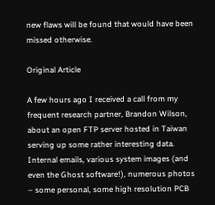new flaws will be found that would have been missed otherwise.

Original Article

A few hours ago I received a call from my frequent research partner, Brandon Wilson, about an open FTP server hosted in Taiwan serving up some rather interesting data. Internal emails, various system images (and even the Ghost software!), numerous photos – some personal, some high resolution PCB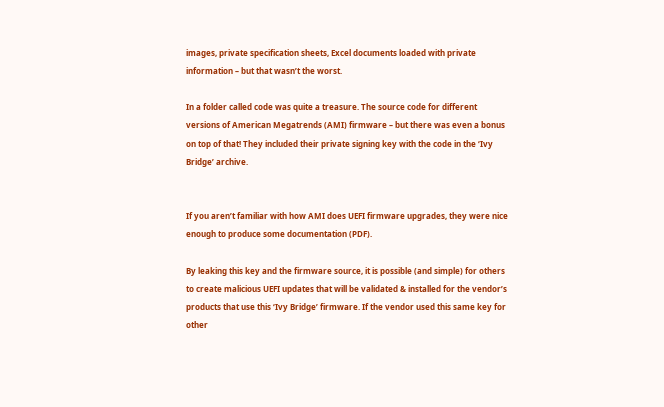images, private specification sheets, Excel documents loaded with private information – but that wasn’t the worst.

In a folder called code was quite a treasure. The source code for different versions of American Megatrends (AMI) firmware – but there was even a bonus on top of that! They included their private signing key with the code in the ‘Ivy Bridge’ archive.


If you aren’t familiar with how AMI does UEFI firmware upgrades, they were nice enough to produce some documentation (PDF).

By leaking this key and the firmware source, it is possible (and simple) for others to create malicious UEFI updates that will be validated & installed for the vendor’s products that use this ‘Ivy Bridge’ firmware. If the vendor used this same key for other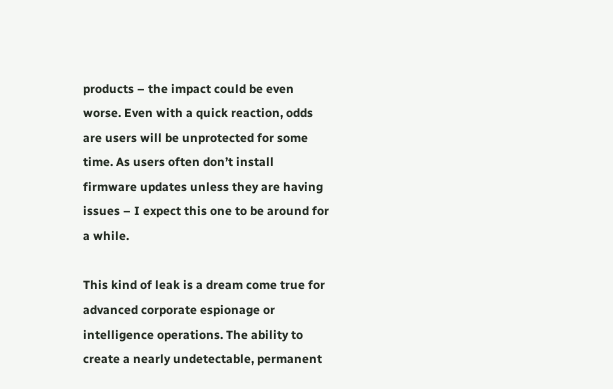products – the impact could be even worse. Even with a quick reaction, odds are users will be unprotected for some time. As users often don’t install firmware updates unless they are having issues – I expect this one to be around for a while.

This kind of leak is a dream come true for advanced corporate espionage or intelligence operations. The ability to create a nearly undetectable, permanent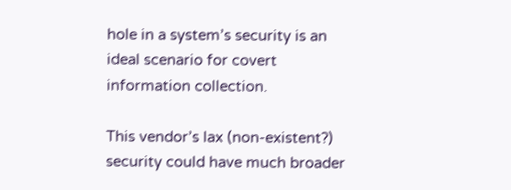hole in a system’s security is an ideal scenario for covert information collection.

This vendor’s lax (non-existent?) security could have much broader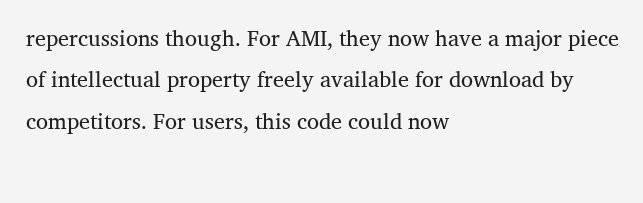repercussions though. For AMI, they now have a major piece of intellectual property freely available for download by competitors. For users, this code could now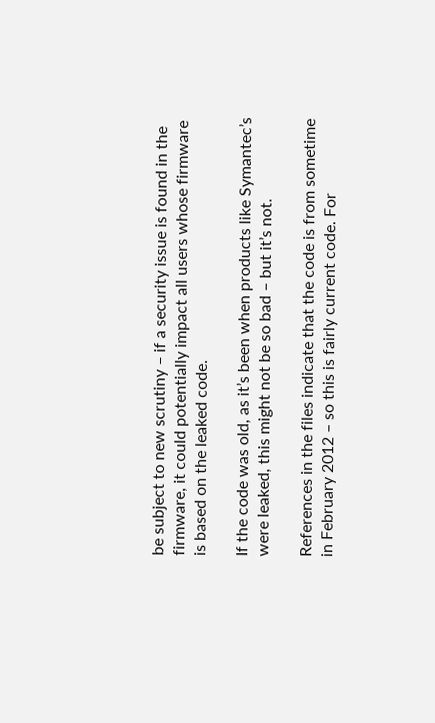be subject to new scrutiny – if a security issue is found in the firmware, it could potentially impact all users whose firmware is based on the leaked code.

If the code was old, as it’s been when products like Symantec’s were leaked, this might not be so bad – but it’s not.

References in the files indicate that the code is from sometime in February 2012 – so this is fairly current code. For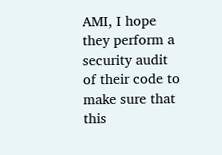AMI, I hope they perform a security audit of their code to make sure that this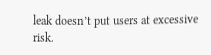leak doesn’t put users at excessive risk.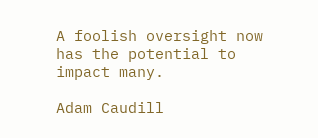A foolish oversight now has the potential to impact many.

Adam Caudill